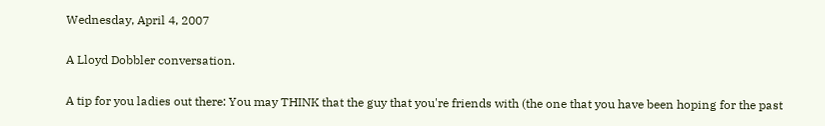Wednesday, April 4, 2007

A Lloyd Dobbler conversation.

A tip for you ladies out there: You may THINK that the guy that you're friends with (the one that you have been hoping for the past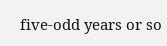five-odd years or so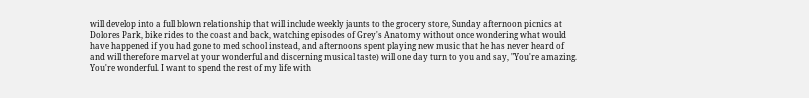will develop into a full blown relationship that will include weekly jaunts to the grocery store, Sunday afternoon picnics at Dolores Park, bike rides to the coast and back, watching episodes of Grey's Anatomy without once wondering what would have happened if you had gone to med school instead, and afternoons spent playing new music that he has never heard of and will therefore marvel at your wonderful and discerning musical taste) will one day turn to you and say, "You're amazing. You're wonderful. I want to spend the rest of my life with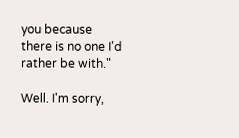you because there is no one I'd rather be with."

Well. I'm sorry,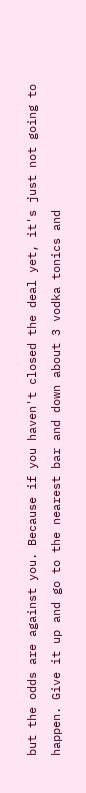but the odds are against you. Because if you haven't closed the deal yet, it's just not going to happen. Give it up and go to the nearest bar and down about 3 vodka tonics and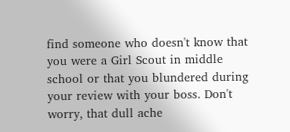find someone who doesn't know that you were a Girl Scout in middle school or that you blundered during your review with your boss. Don't worry, that dull ache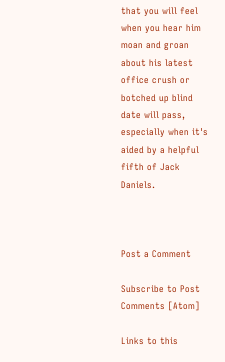that you will feel when you hear him moan and groan about his latest office crush or botched up blind date will pass, especially when it's aided by a helpful fifth of Jack Daniels.



Post a Comment

Subscribe to Post Comments [Atom]

Links to this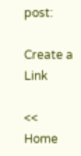post:

Create a Link

<< Home